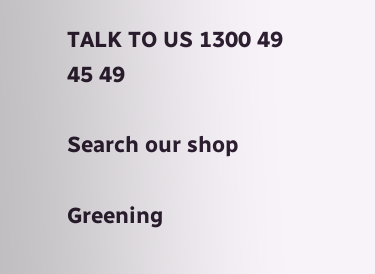TALK TO US 1300 49 45 49

Search our shop

Greening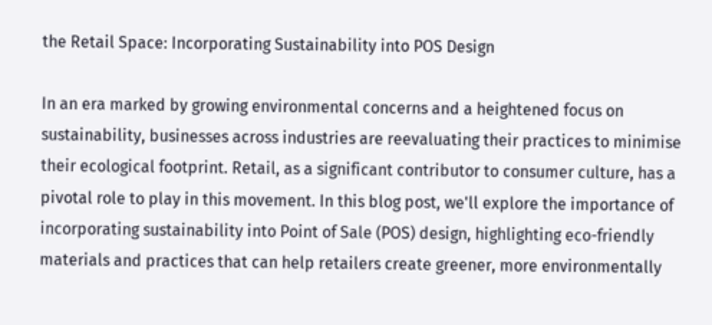the Retail Space: Incorporating Sustainability into POS Design

In an era marked by growing environmental concerns and a heightened focus on sustainability, businesses across industries are reevaluating their practices to minimise their ecological footprint. Retail, as a significant contributor to consumer culture, has a pivotal role to play in this movement. In this blog post, we'll explore the importance of incorporating sustainability into Point of Sale (POS) design, highlighting eco-friendly materials and practices that can help retailers create greener, more environmentally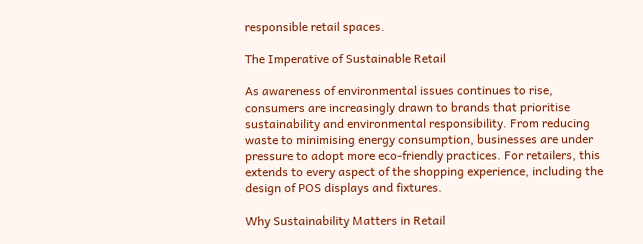responsible retail spaces.

The Imperative of Sustainable Retail

As awareness of environmental issues continues to rise, consumers are increasingly drawn to brands that prioritise sustainability and environmental responsibility. From reducing waste to minimising energy consumption, businesses are under pressure to adopt more eco-friendly practices. For retailers, this extends to every aspect of the shopping experience, including the design of POS displays and fixtures.

Why Sustainability Matters in Retail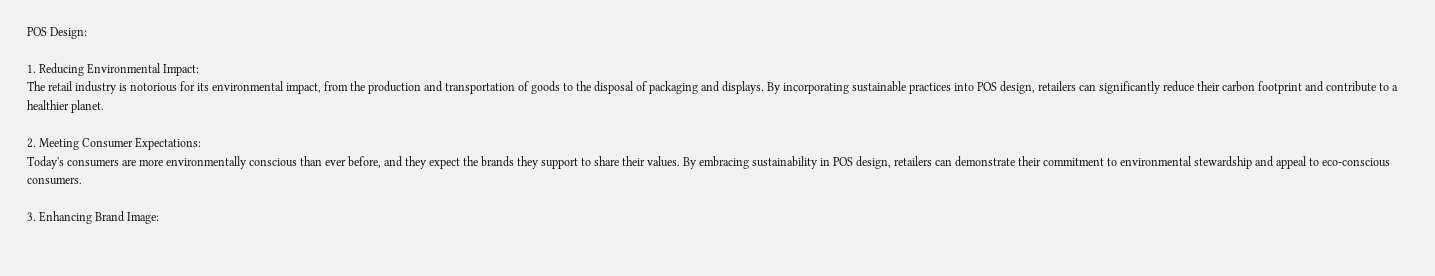POS Design:

1. Reducing Environmental Impact:
The retail industry is notorious for its environmental impact, from the production and transportation of goods to the disposal of packaging and displays. By incorporating sustainable practices into POS design, retailers can significantly reduce their carbon footprint and contribute to a healthier planet.

2. Meeting Consumer Expectations:
Today's consumers are more environmentally conscious than ever before, and they expect the brands they support to share their values. By embracing sustainability in POS design, retailers can demonstrate their commitment to environmental stewardship and appeal to eco-conscious consumers.

3. Enhancing Brand Image: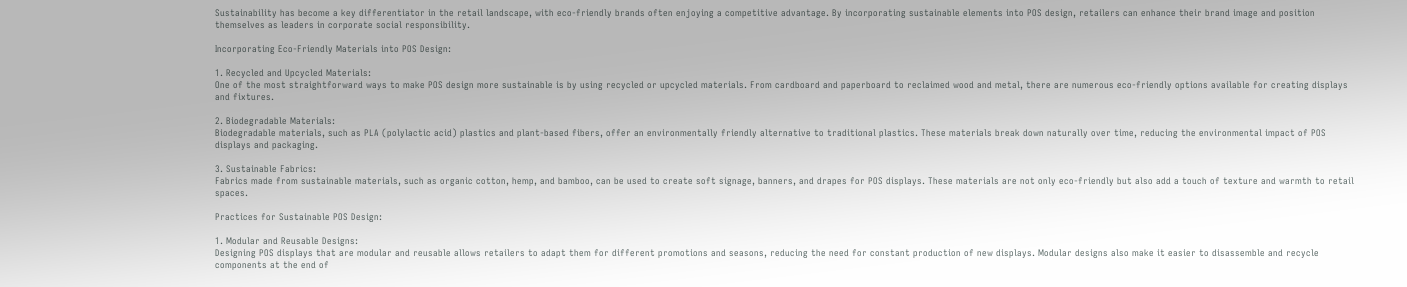Sustainability has become a key differentiator in the retail landscape, with eco-friendly brands often enjoying a competitive advantage. By incorporating sustainable elements into POS design, retailers can enhance their brand image and position themselves as leaders in corporate social responsibility.

Incorporating Eco-Friendly Materials into POS Design:

1. Recycled and Upcycled Materials:
One of the most straightforward ways to make POS design more sustainable is by using recycled or upcycled materials. From cardboard and paperboard to reclaimed wood and metal, there are numerous eco-friendly options available for creating displays and fixtures.

2. Biodegradable Materials:
Biodegradable materials, such as PLA (polylactic acid) plastics and plant-based fibers, offer an environmentally friendly alternative to traditional plastics. These materials break down naturally over time, reducing the environmental impact of POS displays and packaging.

3. Sustainable Fabrics:
Fabrics made from sustainable materials, such as organic cotton, hemp, and bamboo, can be used to create soft signage, banners, and drapes for POS displays. These materials are not only eco-friendly but also add a touch of texture and warmth to retail spaces.

Practices for Sustainable POS Design:

1. Modular and Reusable Designs:
Designing POS displays that are modular and reusable allows retailers to adapt them for different promotions and seasons, reducing the need for constant production of new displays. Modular designs also make it easier to disassemble and recycle components at the end of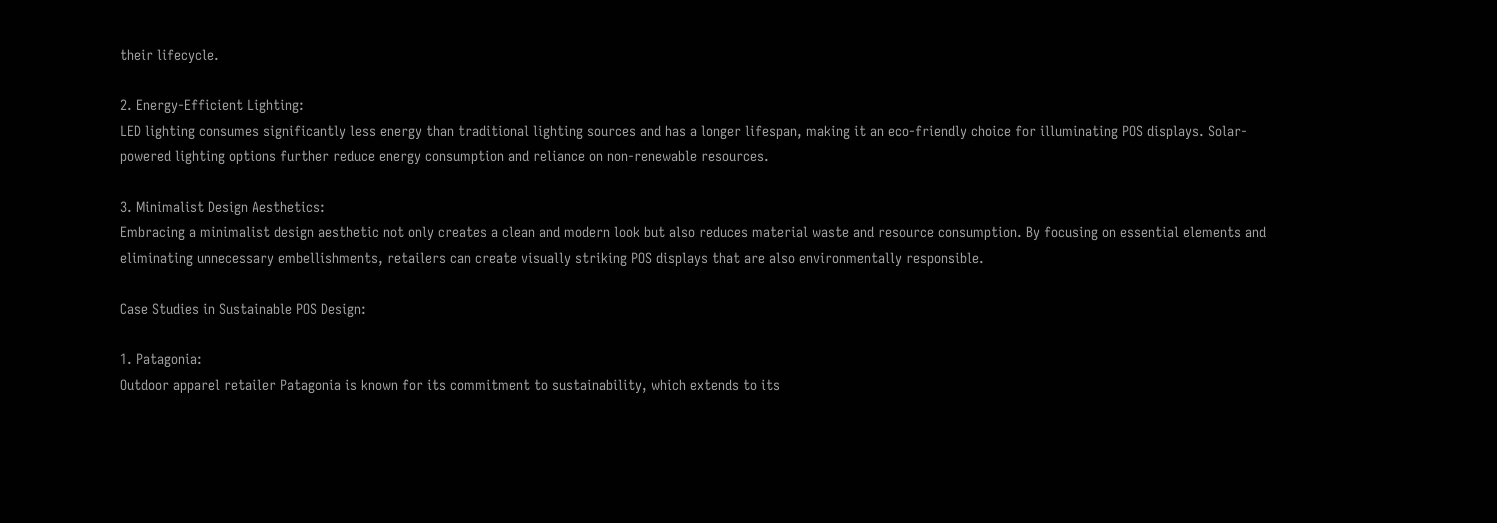their lifecycle.

2. Energy-Efficient Lighting:
LED lighting consumes significantly less energy than traditional lighting sources and has a longer lifespan, making it an eco-friendly choice for illuminating POS displays. Solar-powered lighting options further reduce energy consumption and reliance on non-renewable resources.

3. Minimalist Design Aesthetics:
Embracing a minimalist design aesthetic not only creates a clean and modern look but also reduces material waste and resource consumption. By focusing on essential elements and eliminating unnecessary embellishments, retailers can create visually striking POS displays that are also environmentally responsible.

Case Studies in Sustainable POS Design:

1. Patagonia:
Outdoor apparel retailer Patagonia is known for its commitment to sustainability, which extends to its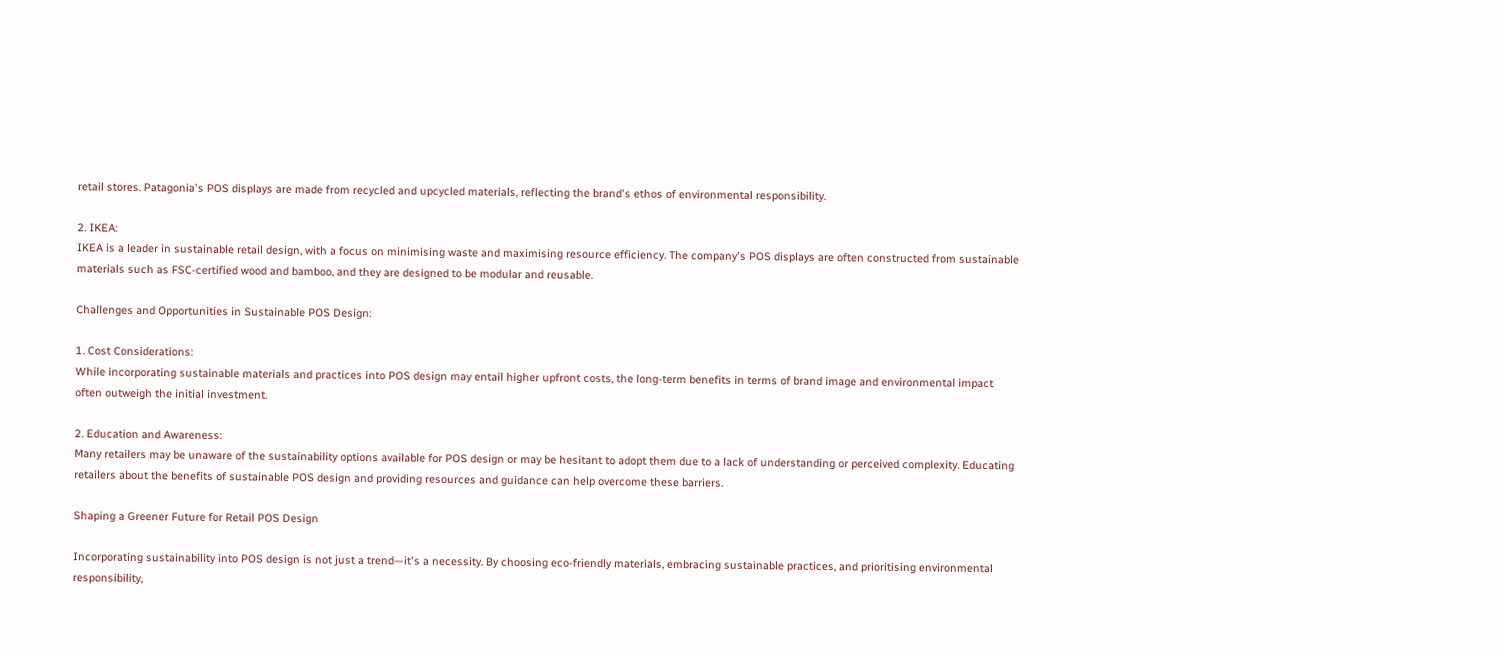retail stores. Patagonia's POS displays are made from recycled and upcycled materials, reflecting the brand's ethos of environmental responsibility.

2. IKEA:
IKEA is a leader in sustainable retail design, with a focus on minimising waste and maximising resource efficiency. The company's POS displays are often constructed from sustainable materials such as FSC-certified wood and bamboo, and they are designed to be modular and reusable.

Challenges and Opportunities in Sustainable POS Design:

1. Cost Considerations:
While incorporating sustainable materials and practices into POS design may entail higher upfront costs, the long-term benefits in terms of brand image and environmental impact often outweigh the initial investment.

2. Education and Awareness:
Many retailers may be unaware of the sustainability options available for POS design or may be hesitant to adopt them due to a lack of understanding or perceived complexity. Educating retailers about the benefits of sustainable POS design and providing resources and guidance can help overcome these barriers.

Shaping a Greener Future for Retail POS Design

Incorporating sustainability into POS design is not just a trend—it's a necessity. By choosing eco-friendly materials, embracing sustainable practices, and prioritising environmental responsibility,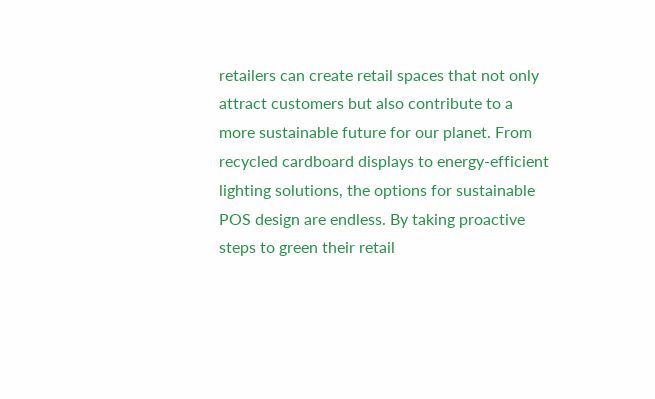retailers can create retail spaces that not only attract customers but also contribute to a more sustainable future for our planet. From recycled cardboard displays to energy-efficient lighting solutions, the options for sustainable POS design are endless. By taking proactive steps to green their retail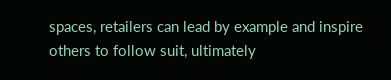spaces, retailers can lead by example and inspire others to follow suit, ultimately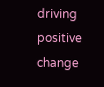driving positive change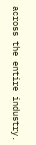across the entire industry.